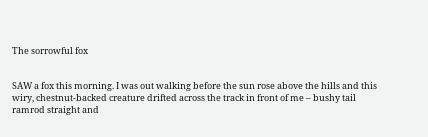The sorrowful fox


SAW a fox this morning. I was out walking before the sun rose above the hills and this wiry, chestnut-backed creature drifted across the track in front of me – bushy tail ramrod straight and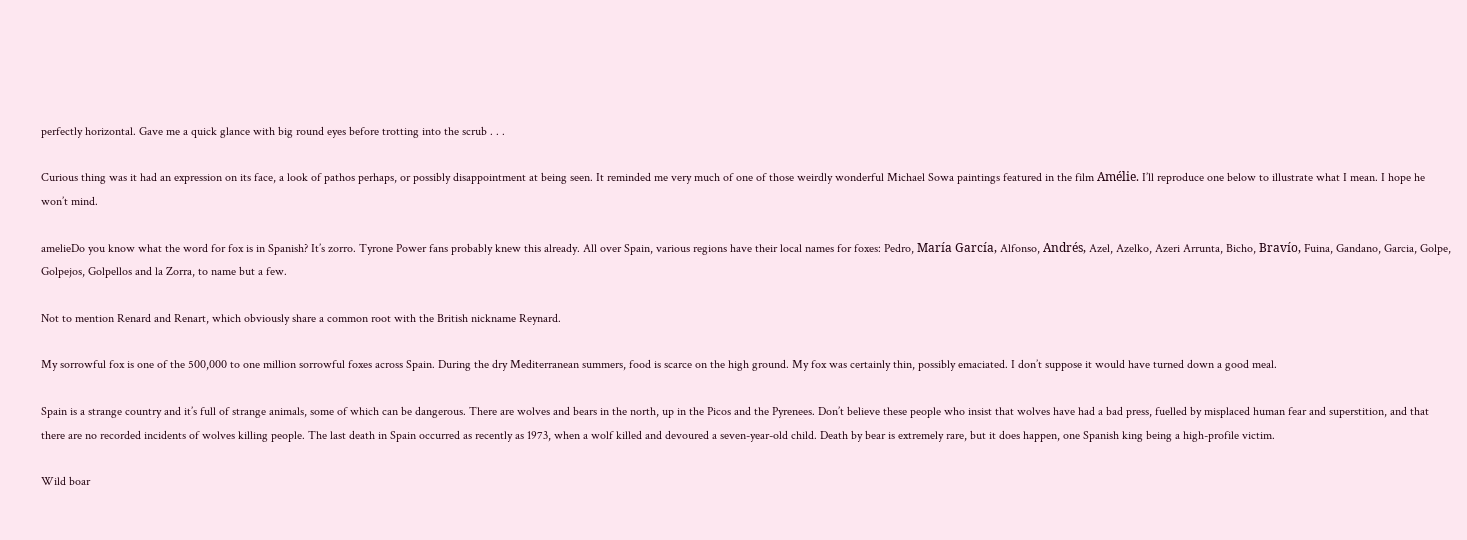perfectly horizontal. Gave me a quick glance with big round eyes before trotting into the scrub . . .

Curious thing was it had an expression on its face, a look of pathos perhaps, or possibly disappointment at being seen. It reminded me very much of one of those weirdly wonderful Michael Sowa paintings featured in the film Amélie. I’ll reproduce one below to illustrate what I mean. I hope he won’t mind.

amelieDo you know what the word for fox is in Spanish? It’s zorro. Tyrone Power fans probably knew this already. All over Spain, various regions have their local names for foxes: Pedro, María García, Alfonso, Andrés, Azel, Azelko, Azeri Arrunta, Bicho, Bravío, Fuina, Gandano, Garcia, Golpe, Golpejos, Golpellos and la Zorra, to name but a few.

Not to mention Renard and Renart, which obviously share a common root with the British nickname Reynard.

My sorrowful fox is one of the 500,000 to one million sorrowful foxes across Spain. During the dry Mediterranean summers, food is scarce on the high ground. My fox was certainly thin, possibly emaciated. I don’t suppose it would have turned down a good meal.

Spain is a strange country and it’s full of strange animals, some of which can be dangerous. There are wolves and bears in the north, up in the Picos and the Pyrenees. Don’t believe these people who insist that wolves have had a bad press, fuelled by misplaced human fear and superstition, and that there are no recorded incidents of wolves killing people. The last death in Spain occurred as recently as 1973, when a wolf killed and devoured a seven-year-old child. Death by bear is extremely rare, but it does happen, one Spanish king being a high-profile victim.

Wild boar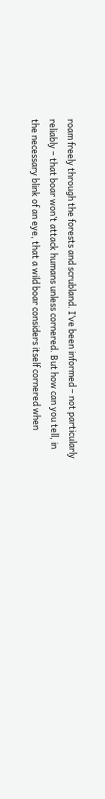roam freely through the forests and scrubland. I’ve been informed – not particularly reliably – that boar won’t attack humans unless cornered. But how can you tell, in the necessary blink of an eye, that a wild boar considers itself cornered when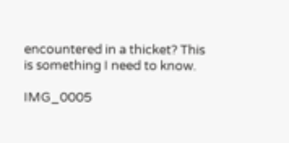encountered in a thicket? This is something I need to know.

IMG_0005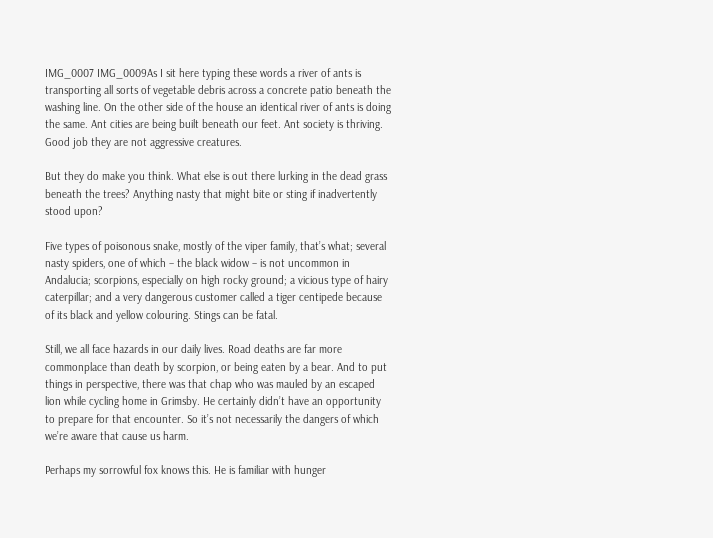IMG_0007 IMG_0009As I sit here typing these words a river of ants is transporting all sorts of vegetable debris across a concrete patio beneath the washing line. On the other side of the house an identical river of ants is doing the same. Ant cities are being built beneath our feet. Ant society is thriving. Good job they are not aggressive creatures.

But they do make you think. What else is out there lurking in the dead grass beneath the trees? Anything nasty that might bite or sting if inadvertently stood upon?

Five types of poisonous snake, mostly of the viper family, that’s what; several nasty spiders, one of which – the black widow – is not uncommon in Andalucia; scorpions, especially on high rocky ground; a vicious type of hairy caterpillar; and a very dangerous customer called a tiger centipede because of its black and yellow colouring. Stings can be fatal.

Still, we all face hazards in our daily lives. Road deaths are far more commonplace than death by scorpion, or being eaten by a bear. And to put things in perspective, there was that chap who was mauled by an escaped lion while cycling home in Grimsby. He certainly didn’t have an opportunity to prepare for that encounter. So it’s not necessarily the dangers of which we’re aware that cause us harm.

Perhaps my sorrowful fox knows this. He is familiar with hunger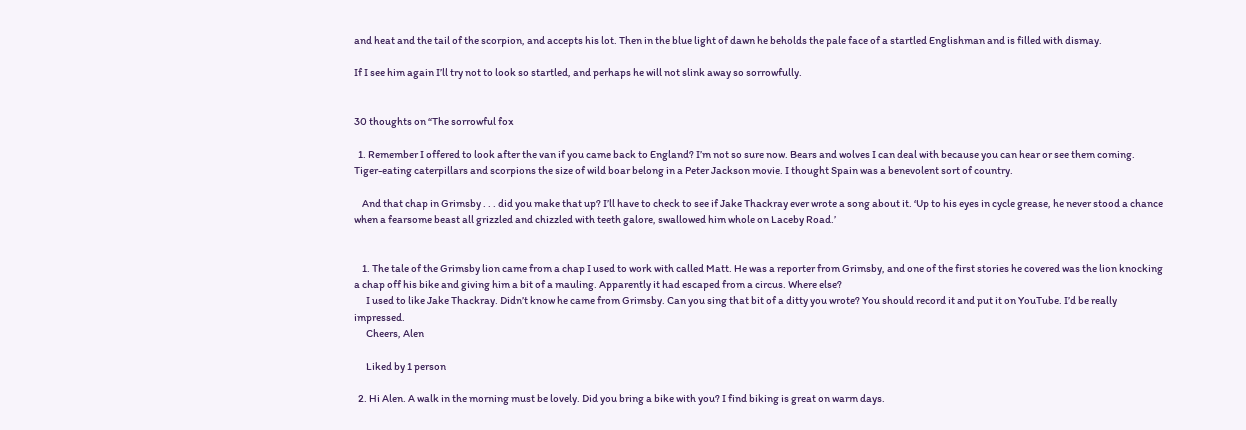and heat and the tail of the scorpion, and accepts his lot. Then in the blue light of dawn he beholds the pale face of a startled Englishman and is filled with dismay.

If I see him again I’ll try not to look so startled, and perhaps he will not slink away so sorrowfully.


30 thoughts on “The sorrowful fox

  1. Remember I offered to look after the van if you came back to England? I’m not so sure now. Bears and wolves I can deal with because you can hear or see them coming. Tiger-eating caterpillars and scorpions the size of wild boar belong in a Peter Jackson movie. I thought Spain was a benevolent sort of country.

    And that chap in Grimsby . . . did you make that up? I’ll have to check to see if Jake Thackray ever wrote a song about it. ‘Up to his eyes in cycle grease, he never stood a chance when a fearsome beast all grizzled and chizzled with teeth galore, swallowed him whole on Laceby Road.’


    1. The tale of the Grimsby lion came from a chap I used to work with called Matt. He was a reporter from Grimsby, and one of the first stories he covered was the lion knocking a chap off his bike and giving him a bit of a mauling. Apparently it had escaped from a circus. Where else?
      I used to like Jake Thackray. Didn’t know he came from Grimsby. Can you sing that bit of a ditty you wrote? You should record it and put it on YouTube. I’d be really impressed.
      Cheers, Alen

      Liked by 1 person

  2. Hi Alen. A walk in the morning must be lovely. Did you bring a bike with you? I find biking is great on warm days.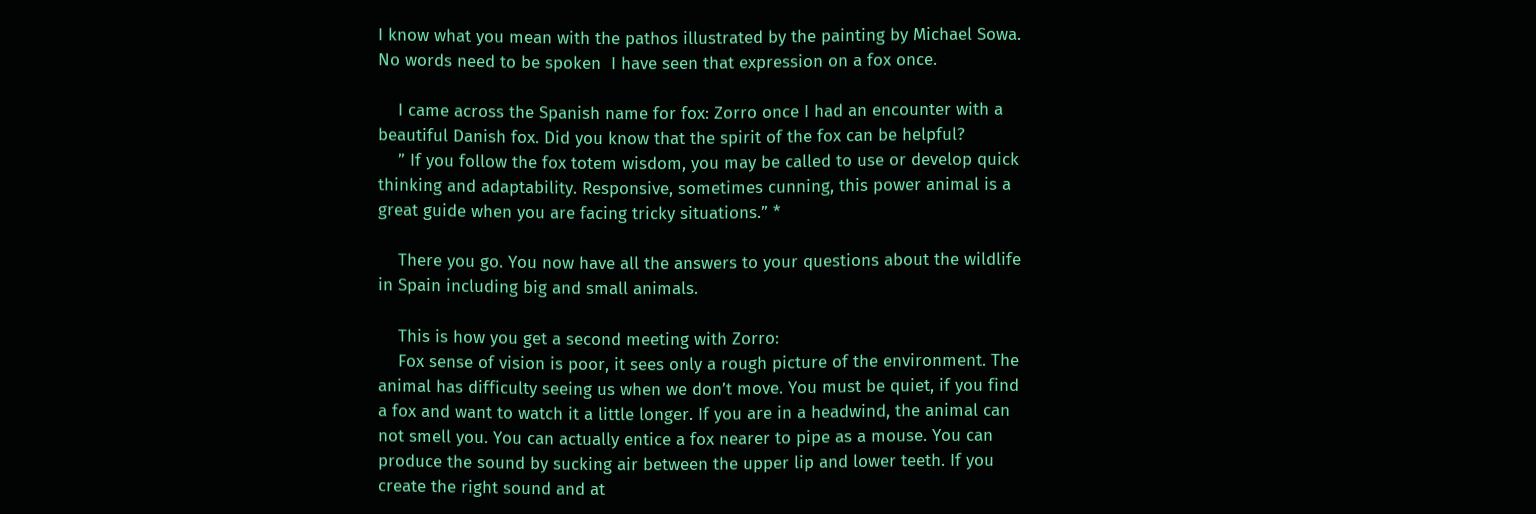I know what you mean with the pathos illustrated by the painting by Michael Sowa. No words need to be spoken  I have seen that expression on a fox once.

    I came across the Spanish name for fox: Zorro once I had an encounter with a beautiful Danish fox. Did you know that the spirit of the fox can be helpful?
    ” If you follow the fox totem wisdom, you may be called to use or develop quick thinking and adaptability. Responsive, sometimes cunning, this power animal is a great guide when you are facing tricky situations.” *

    There you go. You now have all the answers to your questions about the wildlife in Spain including big and small animals.

    This is how you get a second meeting with Zorro:
    Fox sense of vision is poor, it sees only a rough picture of the environment. The animal has difficulty seeing us when we don’t move. You must be quiet, if you find a fox and want to watch it a little longer. If you are in a headwind, the animal can not smell you. You can actually entice a fox nearer to pipe as a mouse. You can produce the sound by sucking air between the upper lip and lower teeth. If you create the right sound and at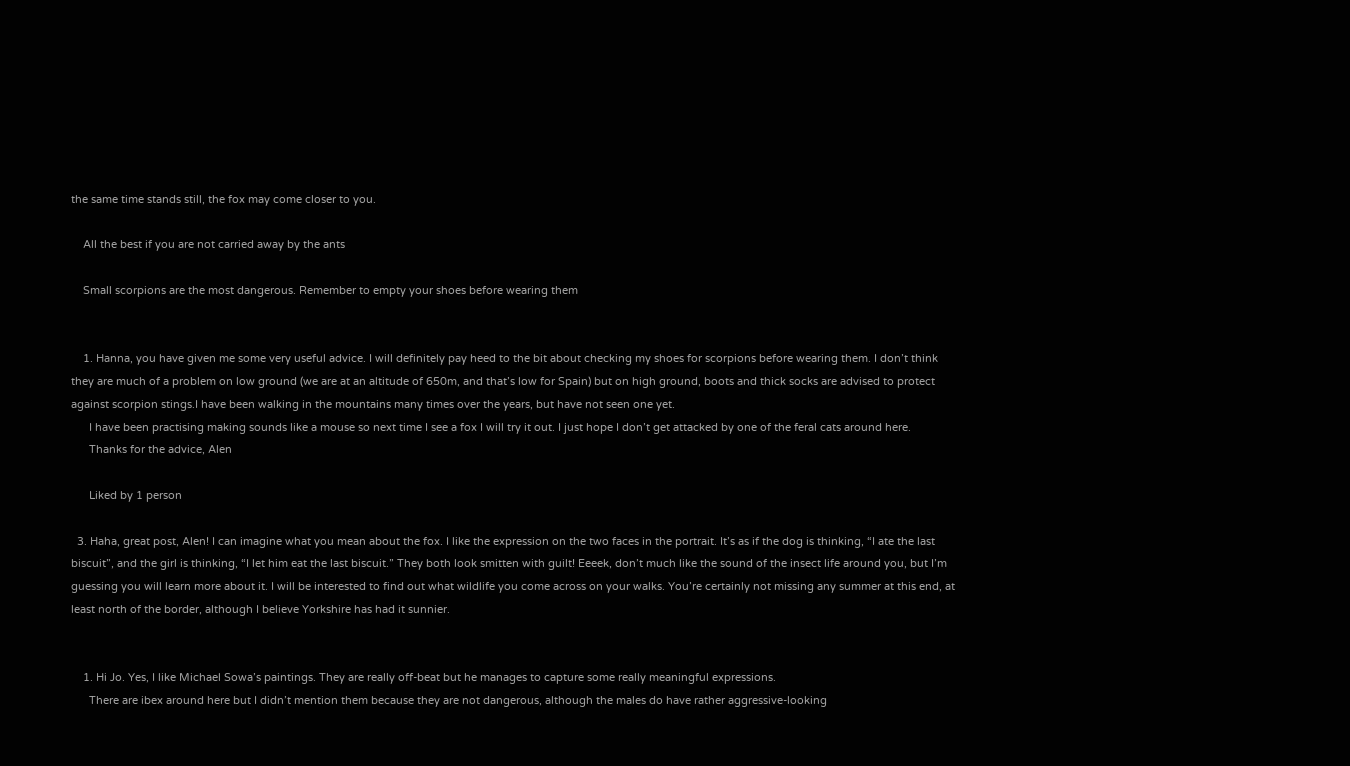the same time stands still, the fox may come closer to you.

    All the best if you are not carried away by the ants

    Small scorpions are the most dangerous. Remember to empty your shoes before wearing them


    1. Hanna, you have given me some very useful advice. I will definitely pay heed to the bit about checking my shoes for scorpions before wearing them. I don’t think they are much of a problem on low ground (we are at an altitude of 650m, and that’s low for Spain) but on high ground, boots and thick socks are advised to protect against scorpion stings.I have been walking in the mountains many times over the years, but have not seen one yet.
      I have been practising making sounds like a mouse so next time I see a fox I will try it out. I just hope I don’t get attacked by one of the feral cats around here.
      Thanks for the advice, Alen

      Liked by 1 person

  3. Haha, great post, Alen! I can imagine what you mean about the fox. I like the expression on the two faces in the portrait. It’s as if the dog is thinking, “I ate the last biscuit”, and the girl is thinking, “I let him eat the last biscuit.” They both look smitten with guilt! Eeeek, don’t much like the sound of the insect life around you, but I’m guessing you will learn more about it. I will be interested to find out what wildlife you come across on your walks. You’re certainly not missing any summer at this end, at least north of the border, although I believe Yorkshire has had it sunnier.


    1. Hi Jo. Yes, I like Michael Sowa’s paintings. They are really off-beat but he manages to capture some really meaningful expressions.
      There are ibex around here but I didn’t mention them because they are not dangerous, although the males do have rather aggressive-looking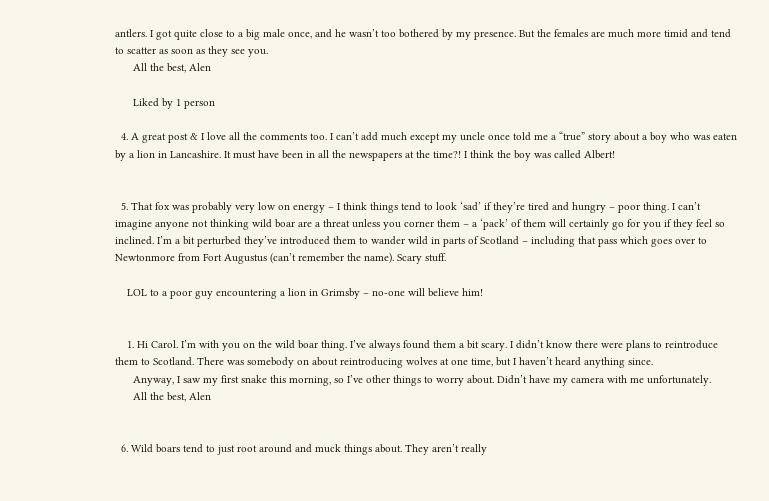antlers. I got quite close to a big male once, and he wasn’t too bothered by my presence. But the females are much more timid and tend to scatter as soon as they see you.
      All the best, Alen

      Liked by 1 person

  4. A great post & I love all the comments too. I can’t add much except my uncle once told me a “true” story about a boy who was eaten by a lion in Lancashire. It must have been in all the newspapers at the time?! I think the boy was called Albert!


  5. That fox was probably very low on energy – I think things tend to look ‘sad’ if they’re tired and hungry – poor thing. I can’t imagine anyone not thinking wild boar are a threat unless you corner them – a ‘pack’ of them will certainly go for you if they feel so inclined. I’m a bit perturbed they’ve introduced them to wander wild in parts of Scotland – including that pass which goes over to Newtonmore from Fort Augustus (can’t remember the name). Scary stuff.

    LOL to a poor guy encountering a lion in Grimsby – no-one will believe him!


    1. Hi Carol. I’m with you on the wild boar thing. I’ve always found them a bit scary. I didn’t know there were plans to reintroduce them to Scotland. There was somebody on about reintroducing wolves at one time, but I haven’t heard anything since.
      Anyway, I saw my first snake this morning, so I’ve other things to worry about. Didn’t have my camera with me unfortunately.
      All the best, Alen


  6. Wild boars tend to just root around and muck things about. They aren’t really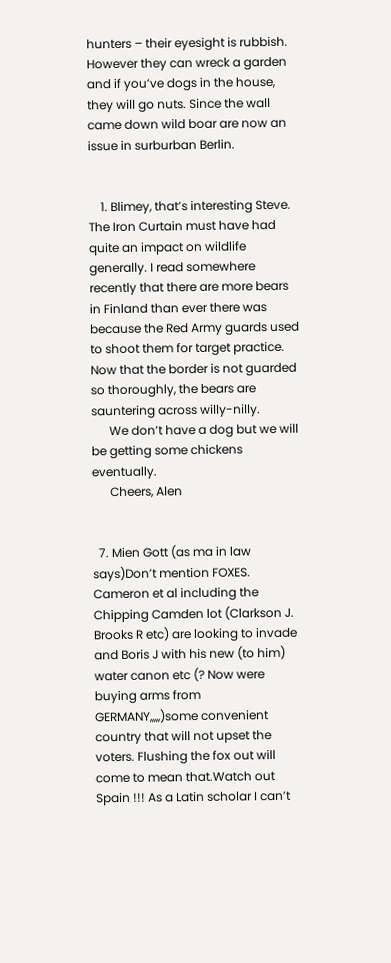hunters – their eyesight is rubbish. However they can wreck a garden and if you’ve dogs in the house, they will go nuts. Since the wall came down wild boar are now an issue in surburban Berlin.


    1. Blimey, that’s interesting Steve. The Iron Curtain must have had quite an impact on wildlife generally. I read somewhere recently that there are more bears in Finland than ever there was because the Red Army guards used to shoot them for target practice. Now that the border is not guarded so thoroughly, the bears are sauntering across willy-nilly.
      We don’t have a dog but we will be getting some chickens eventually.
      Cheers, Alen


  7. Mien Gott (as ma in law says)Don’t mention FOXES. Cameron et al including the Chipping Camden lot (Clarkson J. Brooks R etc) are looking to invade and Boris J with his new (to him) water canon etc (? Now were buying arms from GERMANY,,,,,)some convenient country that will not upset the voters. Flushing the fox out will come to mean that.Watch out Spain !!! As a Latin scholar I can’t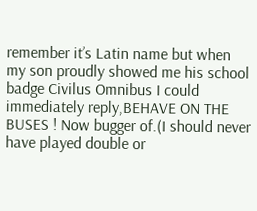remember it’s Latin name but when my son proudly showed me his school badge Civilus Omnibus I could immediately reply,BEHAVE ON THE BUSES ! Now bugger of.(I should never have played double or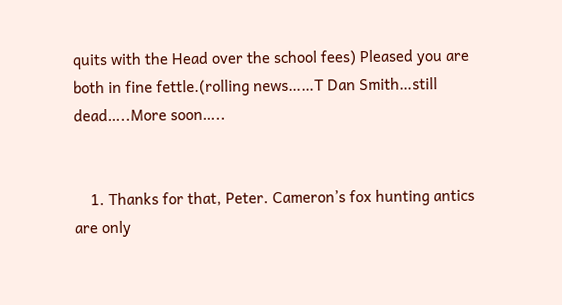quits with the Head over the school fees) Pleased you are both in fine fettle.(rolling news……T Dan Smith…still dead…..More soon…..


    1. Thanks for that, Peter. Cameron’s fox hunting antics are only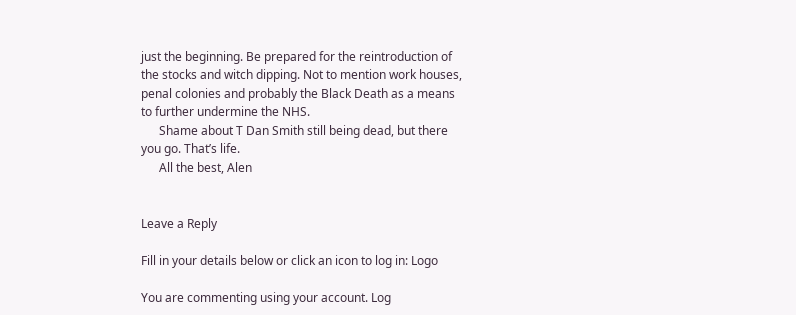just the beginning. Be prepared for the reintroduction of the stocks and witch dipping. Not to mention work houses, penal colonies and probably the Black Death as a means to further undermine the NHS.
      Shame about T Dan Smith still being dead, but there you go. That’s life.
      All the best, Alen


Leave a Reply

Fill in your details below or click an icon to log in: Logo

You are commenting using your account. Log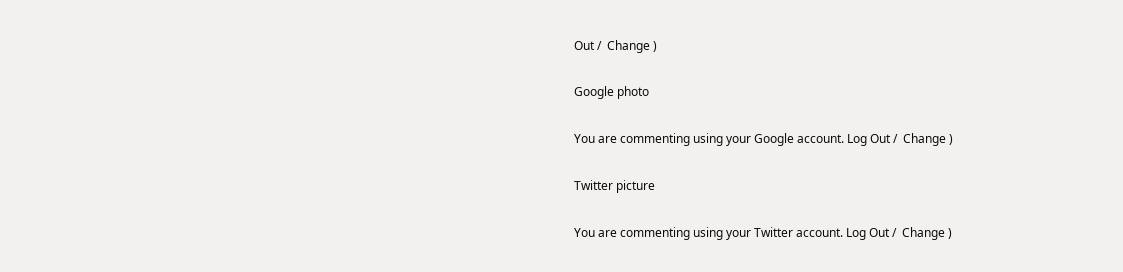Out /  Change )

Google photo

You are commenting using your Google account. Log Out /  Change )

Twitter picture

You are commenting using your Twitter account. Log Out /  Change )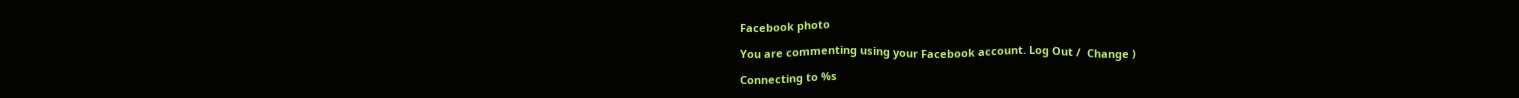Facebook photo

You are commenting using your Facebook account. Log Out /  Change )

Connecting to %s